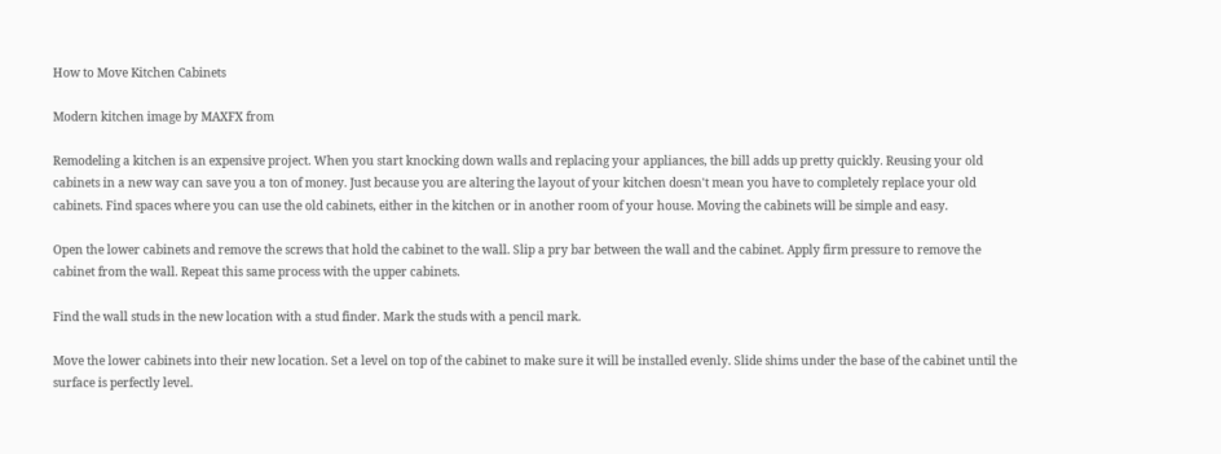How to Move Kitchen Cabinets

Modern kitchen image by MAXFX from

Remodeling a kitchen is an expensive project. When you start knocking down walls and replacing your appliances, the bill adds up pretty quickly. Reusing your old cabinets in a new way can save you a ton of money. Just because you are altering the layout of your kitchen doesn't mean you have to completely replace your old cabinets. Find spaces where you can use the old cabinets, either in the kitchen or in another room of your house. Moving the cabinets will be simple and easy.

Open the lower cabinets and remove the screws that hold the cabinet to the wall. Slip a pry bar between the wall and the cabinet. Apply firm pressure to remove the cabinet from the wall. Repeat this same process with the upper cabinets.

Find the wall studs in the new location with a stud finder. Mark the studs with a pencil mark.

Move the lower cabinets into their new location. Set a level on top of the cabinet to make sure it will be installed evenly. Slide shims under the base of the cabinet until the surface is perfectly level.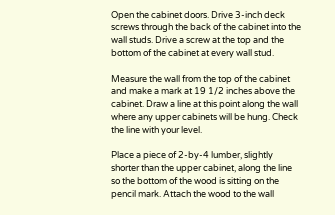Open the cabinet doors. Drive 3-inch deck screws through the back of the cabinet into the wall studs. Drive a screw at the top and the bottom of the cabinet at every wall stud.

Measure the wall from the top of the cabinet and make a mark at 19 1/2 inches above the cabinet. Draw a line at this point along the wall where any upper cabinets will be hung. Check the line with your level.

Place a piece of 2-by-4 lumber, slightly shorter than the upper cabinet, along the line so the bottom of the wood is sitting on the pencil mark. Attach the wood to the wall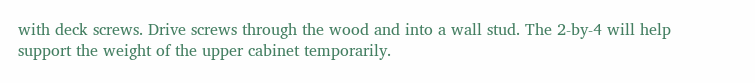with deck screws. Drive screws through the wood and into a wall stud. The 2-by-4 will help support the weight of the upper cabinet temporarily.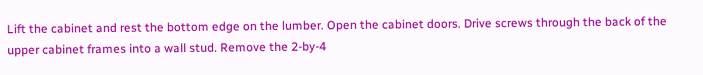Lift the cabinet and rest the bottom edge on the lumber. Open the cabinet doors. Drive screws through the back of the upper cabinet frames into a wall stud. Remove the 2-by-4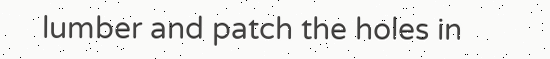lumber and patch the holes in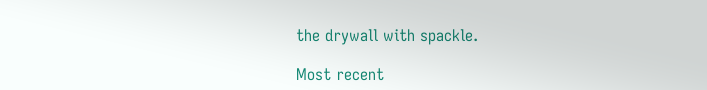the drywall with spackle.

Most recent